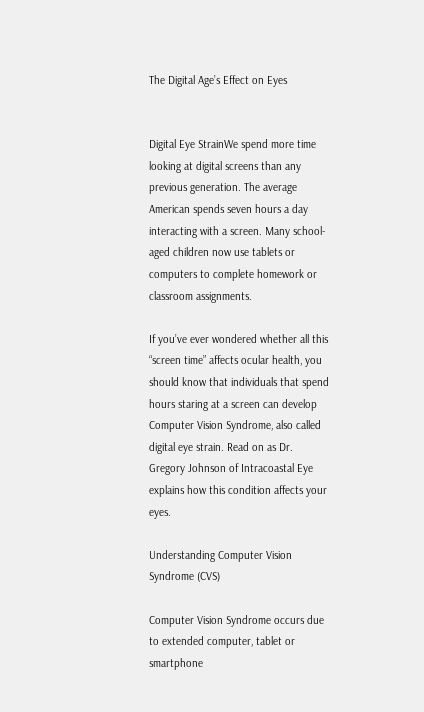The Digital Age’s Effect on Eyes


Digital Eye StrainWe spend more time looking at digital screens than any previous generation. The average American spends seven hours a day interacting with a screen. Many school-aged children now use tablets or computers to complete homework or classroom assignments.

If you’ve ever wondered whether all this “screen time” affects ocular health, you should know that individuals that spend hours staring at a screen can develop Computer Vision Syndrome, also called digital eye strain. Read on as Dr. Gregory Johnson of Intracoastal Eye explains how this condition affects your eyes.

Understanding Computer Vision Syndrome (CVS)

Computer Vision Syndrome occurs due to extended computer, tablet or smartphone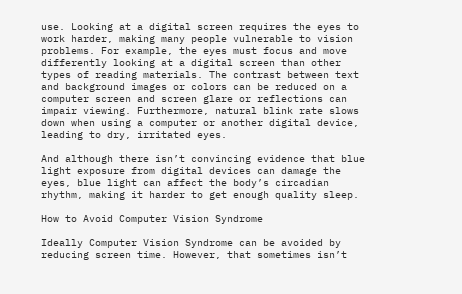use. Looking at a digital screen requires the eyes to work harder, making many people vulnerable to vision problems. For example, the eyes must focus and move differently looking at a digital screen than other types of reading materials. The contrast between text and background images or colors can be reduced on a computer screen and screen glare or reflections can impair viewing. Furthermore, natural blink rate slows down when using a computer or another digital device, leading to dry, irritated eyes.

And although there isn’t convincing evidence that blue light exposure from digital devices can damage the eyes, blue light can affect the body’s circadian rhythm, making it harder to get enough quality sleep.

How to Avoid Computer Vision Syndrome

Ideally Computer Vision Syndrome can be avoided by reducing screen time. However, that sometimes isn’t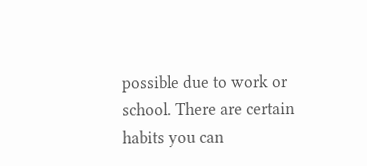possible due to work or school. There are certain habits you can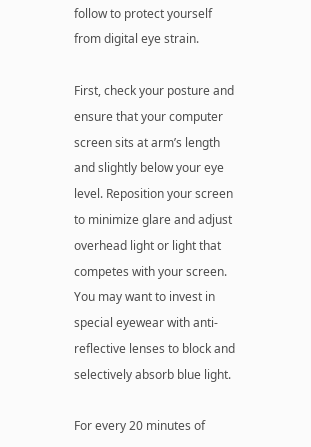follow to protect yourself from digital eye strain.

First, check your posture and ensure that your computer screen sits at arm’s length and slightly below your eye level. Reposition your screen to minimize glare and adjust overhead light or light that competes with your screen. You may want to invest in special eyewear with anti-reflective lenses to block and selectively absorb blue light.

For every 20 minutes of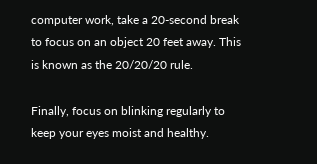computer work, take a 20-second break to focus on an object 20 feet away. This is known as the 20/20/20 rule.

Finally, focus on blinking regularly to keep your eyes moist and healthy.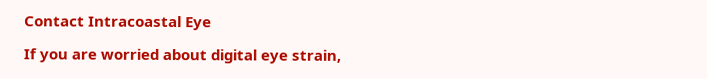Contact Intracoastal Eye

If you are worried about digital eye strain,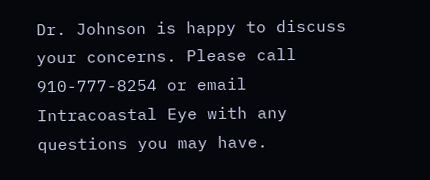Dr. Johnson is happy to discuss your concerns. Please call 910-777-8254 or email Intracoastal Eye with any questions you may have.